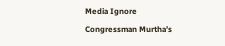Media Ignore Congressman Murtha’s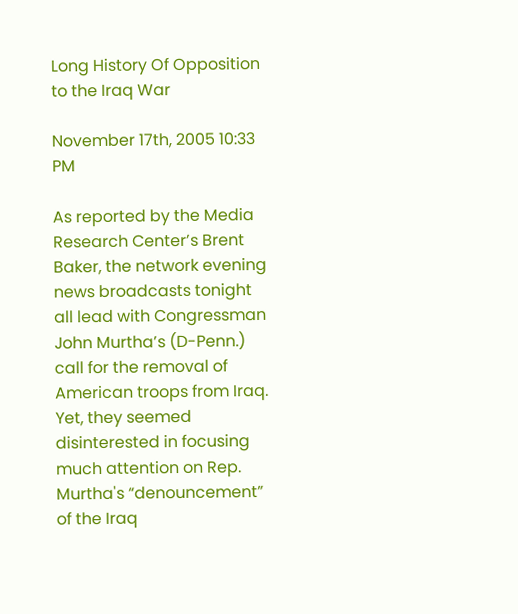Long History Of Opposition to the Iraq War

November 17th, 2005 10:33 PM

As reported by the Media Research Center’s Brent Baker, the network evening news broadcasts tonight all lead with Congressman John Murtha’s (D-Penn.) call for the removal of American troops from Iraq. Yet, they seemed disinterested in focusing much attention on Rep. Murtha's “denouncement” of the Iraq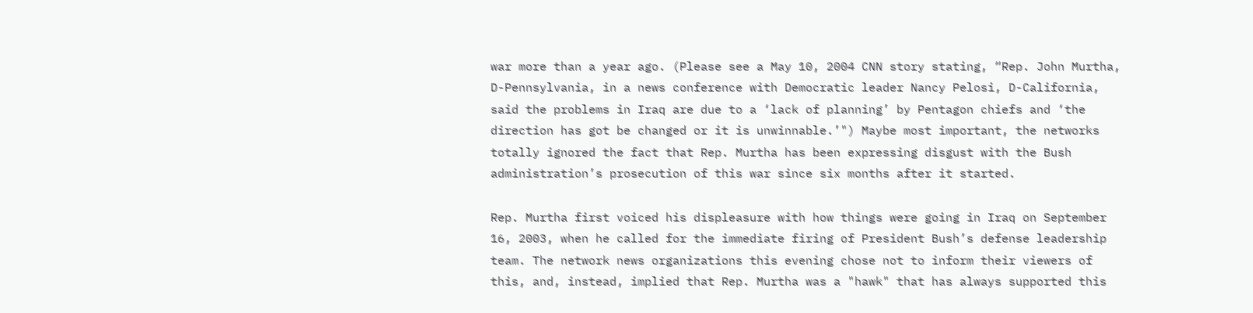war more than a year ago. (Please see a May 10, 2004 CNN story stating, “Rep. John Murtha, D-Pennsylvania, in a news conference with Democratic leader Nancy Pelosi, D-California, said the problems in Iraq are due to a ‘lack of planning’ by Pentagon chiefs and ‘the direction has got be changed or it is unwinnable.’") Maybe most important, the networks totally ignored the fact that Rep. Murtha has been expressing disgust with the Bush administration’s prosecution of this war since six months after it started.

Rep. Murtha first voiced his displeasure with how things were going in Iraq on September 16, 2003, when he called for the immediate firing of President Bush’s defense leadership team. The network news organizations this evening chose not to inform their viewers of this, and, instead, implied that Rep. Murtha was a "hawk" that has always supported this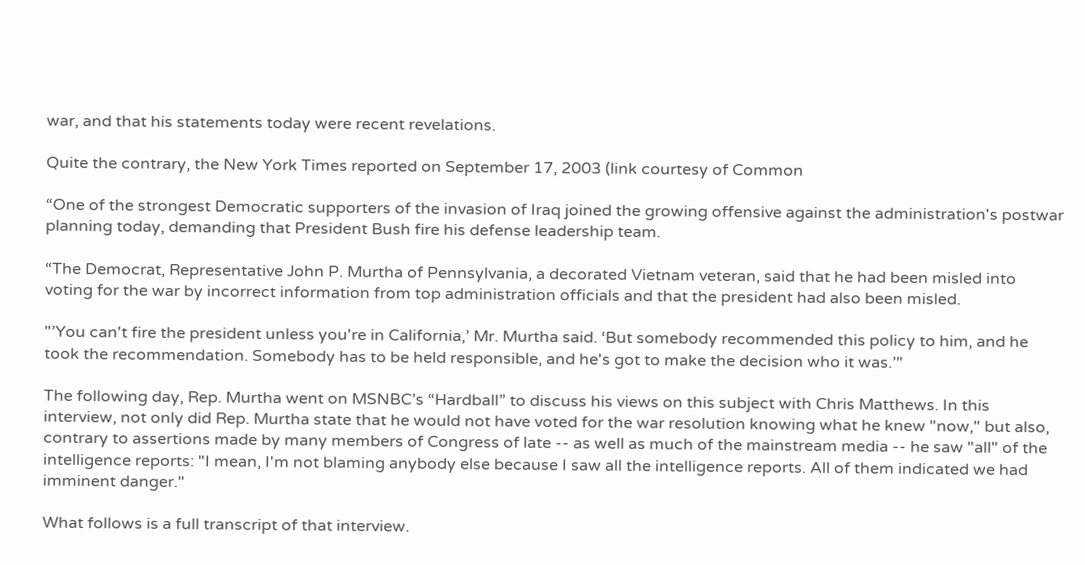war, and that his statements today were recent revelations.

Quite the contrary, the New York Times reported on September 17, 2003 (link courtesy of Common

“One of the strongest Democratic supporters of the invasion of Iraq joined the growing offensive against the administration's postwar planning today, demanding that President Bush fire his defense leadership team.

“The Democrat, Representative John P. Murtha of Pennsylvania, a decorated Vietnam veteran, said that he had been misled into voting for the war by incorrect information from top administration officials and that the president had also been misled.

"’You can't fire the president unless you're in California,’ Mr. Murtha said. ‘But somebody recommended this policy to him, and he took the recommendation. Somebody has to be held responsible, and he's got to make the decision who it was.’"

The following day, Rep. Murtha went on MSNBC’s “Hardball” to discuss his views on this subject with Chris Matthews. In this interview, not only did Rep. Murtha state that he would not have voted for the war resolution knowing what he knew "now," but also, contrary to assertions made by many members of Congress of late -- as well as much of the mainstream media -- he saw "all" of the intelligence reports: "I mean, I'm not blaming anybody else because I saw all the intelligence reports. All of them indicated we had imminent danger."

What follows is a full transcript of that interview.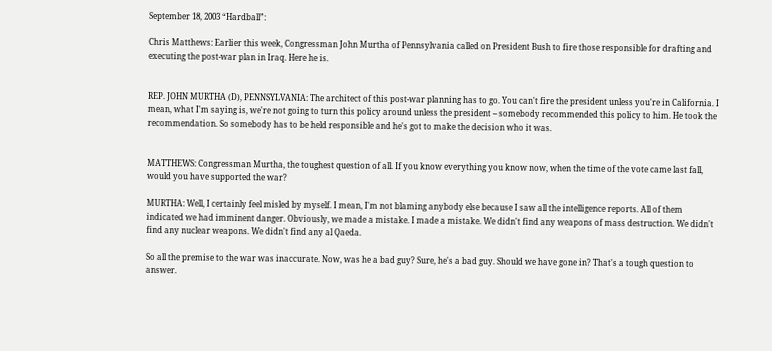September 18, 2003 “Hardball”:

Chris Matthews: Earlier this week, Congressman John Murtha of Pennsylvania called on President Bush to fire those responsible for drafting and executing the post-war plan in Iraq. Here he is.


REP. JOHN MURTHA (D), PENNSYLVANIA: The architect of this post-war planning has to go. You can't fire the president unless you're in California. I mean, what I'm saying is, we're not going to turn this policy around unless the president -- somebody recommended this policy to him. He took the recommendation. So somebody has to be held responsible and he's got to make the decision who it was.


MATTHEWS: Congressman Murtha, the toughest question of all. If you know everything you know now, when the time of the vote came last fall, would you have supported the war?

MURTHA: Well, I certainly feel misled by myself. I mean, I'm not blaming anybody else because I saw all the intelligence reports. All of them indicated we had imminent danger. Obviously, we made a mistake. I made a mistake. We didn't find any weapons of mass destruction. We didn't find any nuclear weapons. We didn't find any al Qaeda.

So all the premise to the war was inaccurate. Now, was he a bad guy? Sure, he's a bad guy. Should we have gone in? That's a tough question to answer.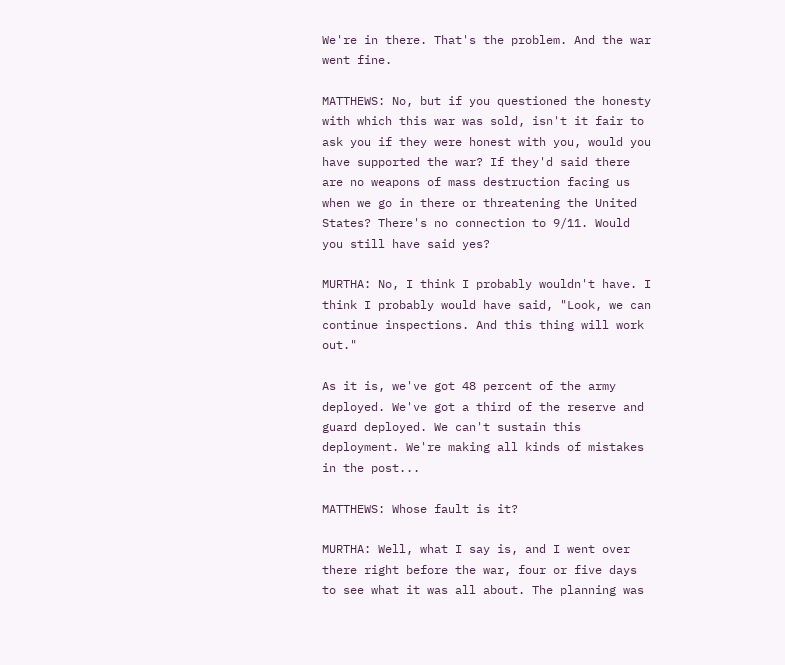We're in there. That's the problem. And the war went fine.

MATTHEWS: No, but if you questioned the honesty with which this war was sold, isn't it fair to ask you if they were honest with you, would you have supported the war? If they'd said there are no weapons of mass destruction facing us when we go in there or threatening the United States? There's no connection to 9/11. Would you still have said yes?

MURTHA: No, I think I probably wouldn't have. I think I probably would have said, "Look, we can continue inspections. And this thing will work out."

As it is, we've got 48 percent of the army deployed. We've got a third of the reserve and guard deployed. We can't sustain this deployment. We're making all kinds of mistakes in the post...

MATTHEWS: Whose fault is it?

MURTHA: Well, what I say is, and I went over there right before the war, four or five days to see what it was all about. The planning was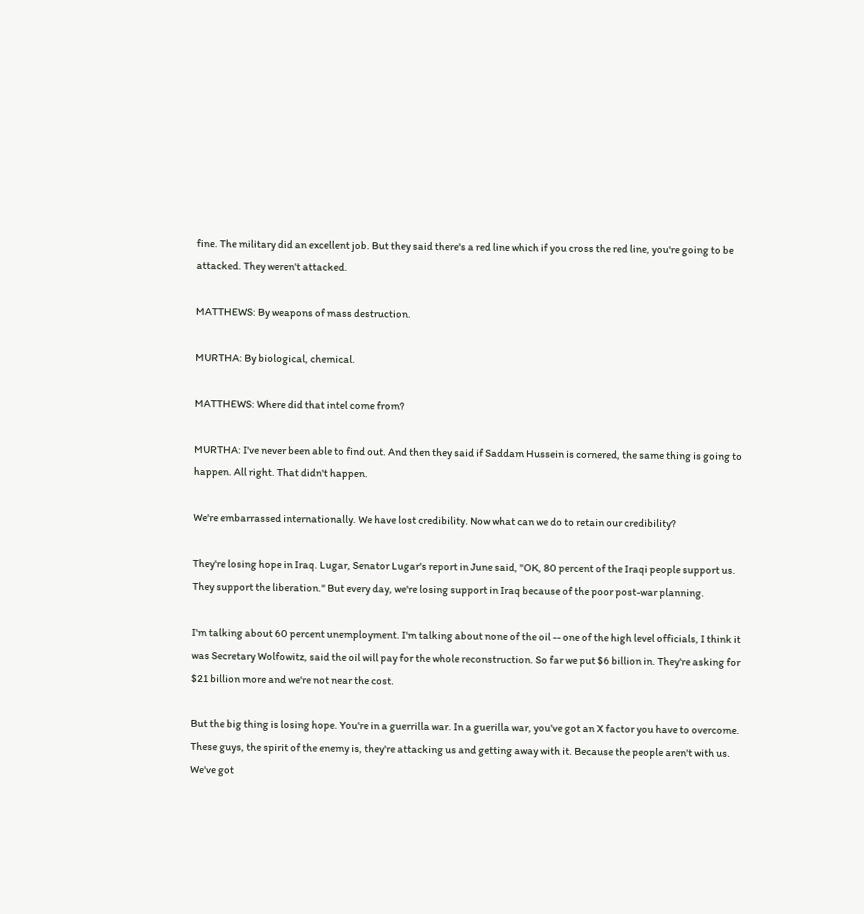fine. The military did an excellent job. But they said there's a red line which if you cross the red line, you're going to be attacked. They weren't attacked.

MATTHEWS: By weapons of mass destruction.

MURTHA: By biological, chemical.

MATTHEWS: Where did that intel come from?

MURTHA: I've never been able to find out. And then they said if Saddam Hussein is cornered, the same thing is going to happen. All right. That didn't happen.

We're embarrassed internationally. We have lost credibility. Now what can we do to retain our credibility?

They're losing hope in Iraq. Lugar, Senator Lugar's report in June said, "OK, 80 percent of the Iraqi people support us. They support the liberation." But every day, we're losing support in Iraq because of the poor post-war planning.

I'm talking about 60 percent unemployment. I'm talking about none of the oil -- one of the high level officials, I think it was Secretary Wolfowitz, said the oil will pay for the whole reconstruction. So far we put $6 billion in. They're asking for $21 billion more and we're not near the cost.

But the big thing is losing hope. You're in a guerrilla war. In a guerilla war, you've got an X factor you have to overcome. These guys, the spirit of the enemy is, they're attacking us and getting away with it. Because the people aren't with us. We've got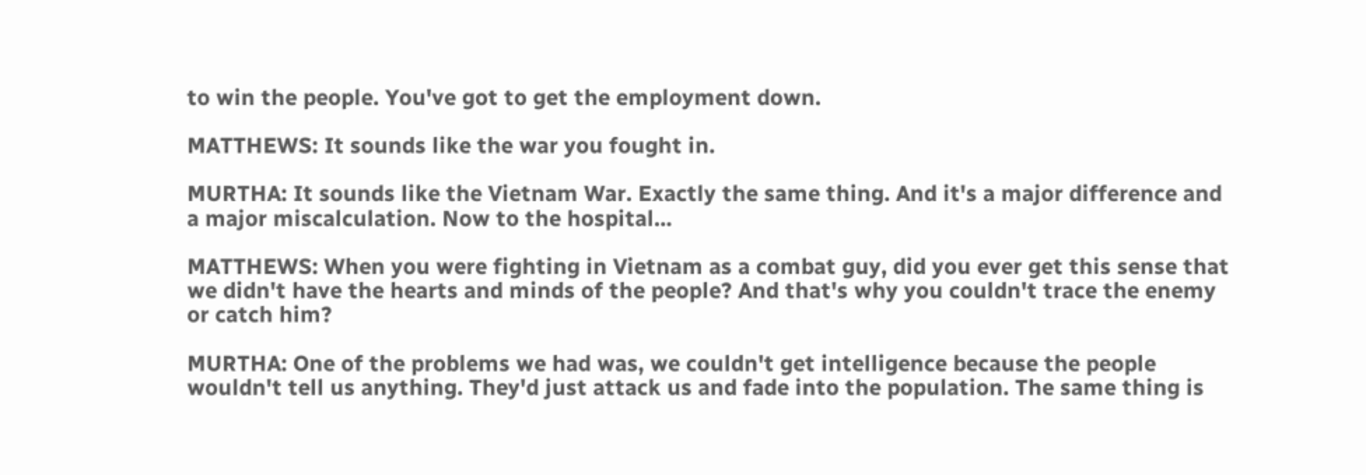to win the people. You've got to get the employment down.

MATTHEWS: It sounds like the war you fought in.

MURTHA: It sounds like the Vietnam War. Exactly the same thing. And it's a major difference and a major miscalculation. Now to the hospital...

MATTHEWS: When you were fighting in Vietnam as a combat guy, did you ever get this sense that we didn't have the hearts and minds of the people? And that's why you couldn't trace the enemy or catch him?

MURTHA: One of the problems we had was, we couldn't get intelligence because the people wouldn't tell us anything. They'd just attack us and fade into the population. The same thing is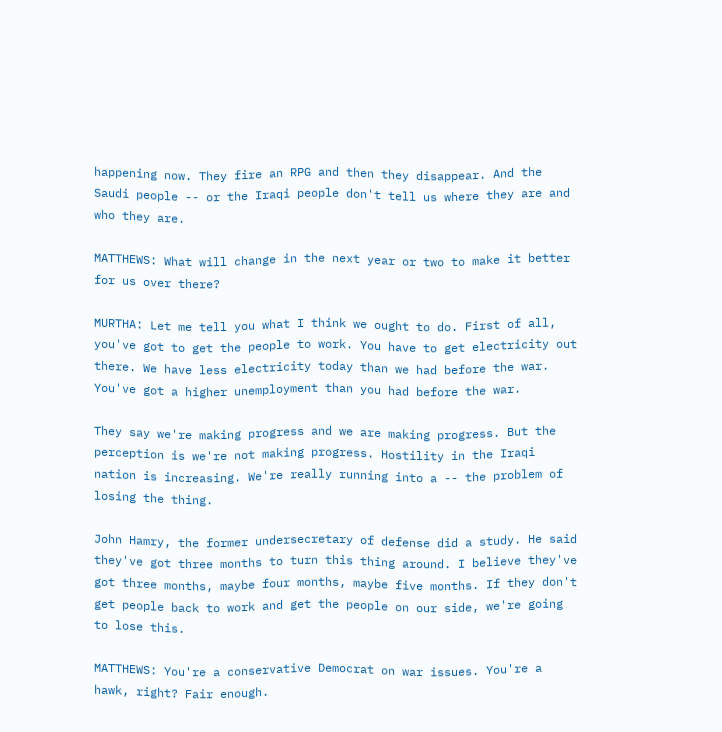happening now. They fire an RPG and then they disappear. And the Saudi people -- or the Iraqi people don't tell us where they are and who they are.

MATTHEWS: What will change in the next year or two to make it better for us over there?

MURTHA: Let me tell you what I think we ought to do. First of all, you've got to get the people to work. You have to get electricity out there. We have less electricity today than we had before the war. You've got a higher unemployment than you had before the war.

They say we're making progress and we are making progress. But the perception is we're not making progress. Hostility in the Iraqi nation is increasing. We're really running into a -- the problem of losing the thing.

John Hamry, the former undersecretary of defense did a study. He said they've got three months to turn this thing around. I believe they've got three months, maybe four months, maybe five months. If they don't get people back to work and get the people on our side, we're going to lose this.

MATTHEWS: You're a conservative Democrat on war issues. You're a hawk, right? Fair enough.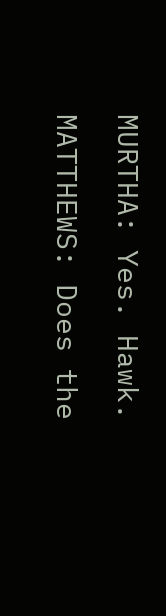MURTHA: Yes. Hawk.

MATTHEWS: Does the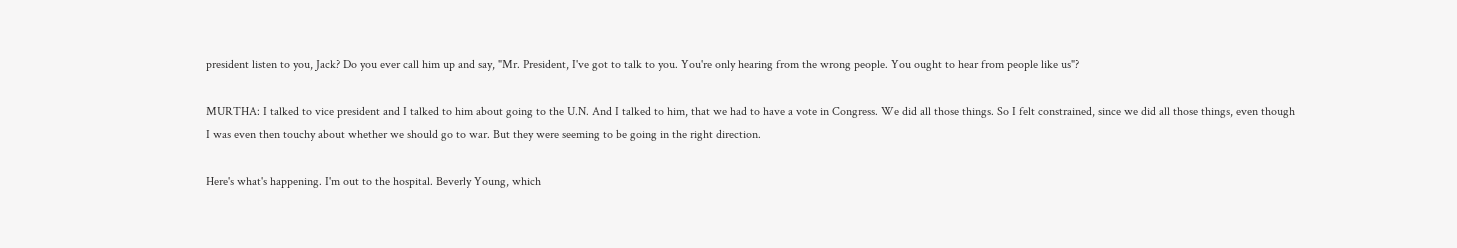president listen to you, Jack? Do you ever call him up and say, "Mr. President, I've got to talk to you. You're only hearing from the wrong people. You ought to hear from people like us"?

MURTHA: I talked to vice president and I talked to him about going to the U.N. And I talked to him, that we had to have a vote in Congress. We did all those things. So I felt constrained, since we did all those things, even though I was even then touchy about whether we should go to war. But they were seeming to be going in the right direction.

Here's what's happening. I'm out to the hospital. Beverly Young, which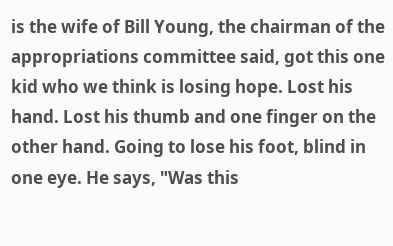is the wife of Bill Young, the chairman of the appropriations committee said, got this one kid who we think is losing hope. Lost his hand. Lost his thumb and one finger on the other hand. Going to lose his foot, blind in one eye. He says, "Was this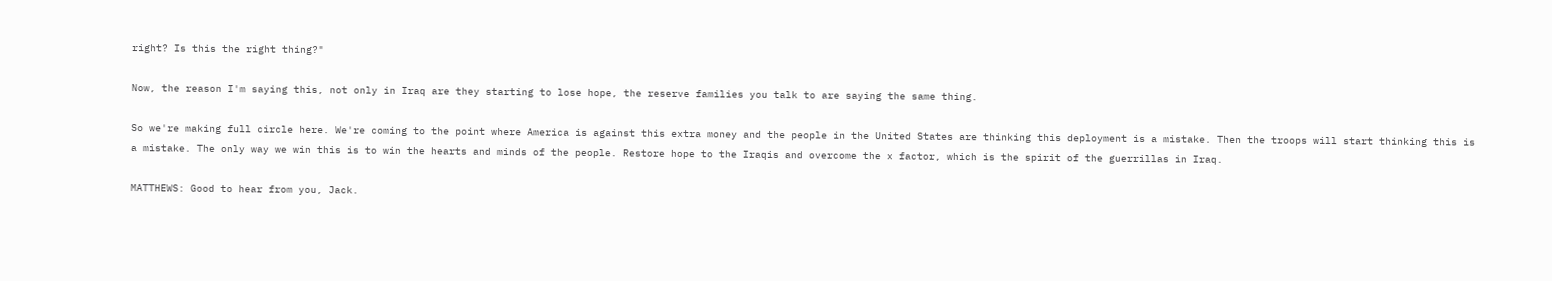right? Is this the right thing?"

Now, the reason I'm saying this, not only in Iraq are they starting to lose hope, the reserve families you talk to are saying the same thing.

So we're making full circle here. We're coming to the point where America is against this extra money and the people in the United States are thinking this deployment is a mistake. Then the troops will start thinking this is a mistake. The only way we win this is to win the hearts and minds of the people. Restore hope to the Iraqis and overcome the x factor, which is the spirit of the guerrillas in Iraq.

MATTHEWS: Good to hear from you, Jack.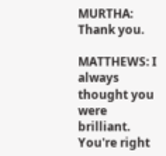MURTHA: Thank you.

MATTHEWS: I always thought you were brilliant. You're right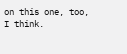on this one, too, I think.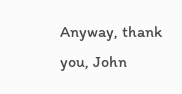Anyway, thank you, John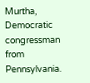Murtha, Democratic congressman from Pennsylvania.